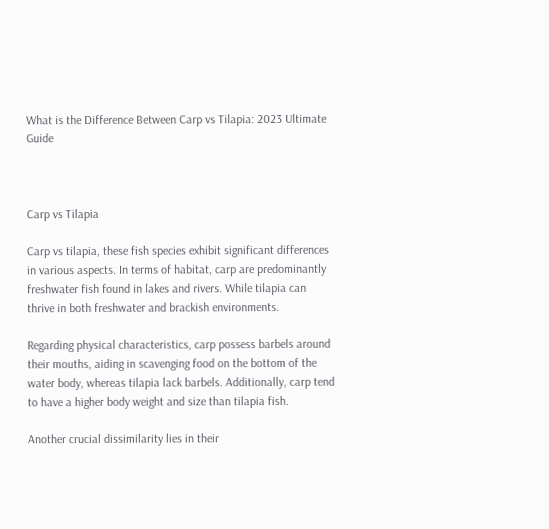What is the Difference Between Carp vs Tilapia: 2023 Ultimate Guide



Carp vs Tilapia

Carp vs tilapia, these fish species exhibit significant differences in various aspects. In terms of habitat, carp are predominantly freshwater fish found in lakes and rivers. While tilapia can thrive in both freshwater and brackish environments.

Regarding physical characteristics, carp possess barbels around their mouths, aiding in scavenging food on the bottom of the water body, whereas tilapia lack barbels. Additionally, carp tend to have a higher body weight and size than tilapia fish.

Another crucial dissimilarity lies in their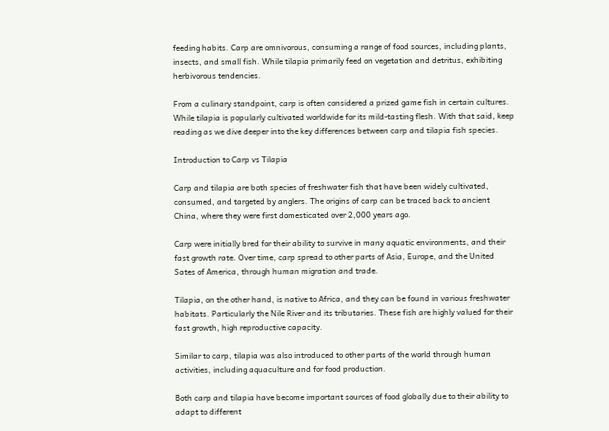feeding habits. Carp are omnivorous, consuming a range of food sources, including plants, insects, and small fish. While tilapia primarily feed on vegetation and detritus, exhibiting herbivorous tendencies.

From a culinary standpoint, carp is often considered a prized game fish in certain cultures. While tilapia is popularly cultivated worldwide for its mild-tasting flesh. With that said, keep reading as we dive deeper into the key differences between carp and tilapia fish species.

Introduction to Carp vs Tilapia

Carp and tilapia are both species of freshwater fish that have been widely cultivated, consumed, and targeted by anglers. The origins of carp can be traced back to ancient China, where they were first domesticated over 2,000 years ago.

Carp were initially bred for their ability to survive in many aquatic environments, and their fast growth rate. Over time, carp spread to other parts of Asia, Europe, and the United Sates of America, through human migration and trade.

Tilapia, on the other hand, is native to Africa, and they can be found in various freshwater habitats. Particularly the Nile River and its tributaries. These fish are highly valued for their fast growth, high reproductive capacity.

Similar to carp, tilapia was also introduced to other parts of the world through human activities, including aquaculture and for food production.

Both carp and tilapia have become important sources of food globally due to their ability to adapt to different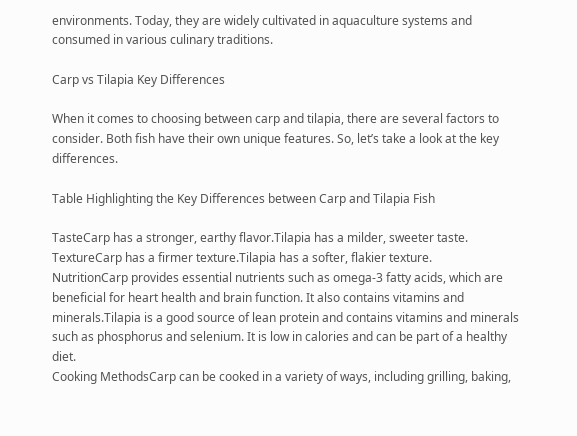environments. Today, they are widely cultivated in aquaculture systems and consumed in various culinary traditions.

Carp vs Tilapia Key Differences

When it comes to choosing between carp and tilapia, there are several factors to consider. Both fish have their own unique features. So, let’s take a look at the key differences.

Table Highlighting the Key Differences between Carp and Tilapia Fish

TasteCarp has a stronger, earthy flavor.Tilapia has a milder, sweeter taste.
TextureCarp has a firmer texture.Tilapia has a softer, flakier texture.
NutritionCarp provides essential nutrients such as omega-3 fatty acids, which are beneficial for heart health and brain function. It also contains vitamins and minerals.Tilapia is a good source of lean protein and contains vitamins and minerals such as phosphorus and selenium. It is low in calories and can be part of a healthy diet.
Cooking MethodsCarp can be cooked in a variety of ways, including grilling, baking,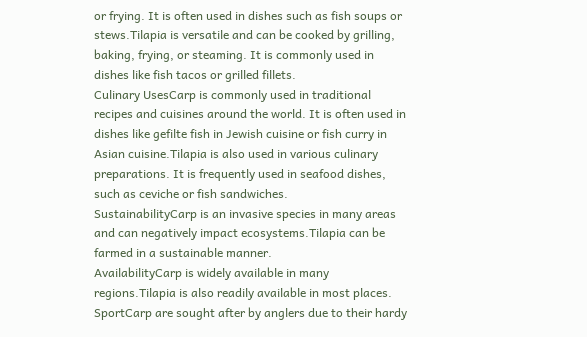or frying. It is often used in dishes such as fish soups or stews.Tilapia is versatile and can be cooked by grilling, baking, frying, or steaming. It is commonly used in dishes like fish tacos or grilled fillets.
Culinary UsesCarp is commonly used in traditional recipes and cuisines around the world. It is often used in dishes like gefilte fish in Jewish cuisine or fish curry in Asian cuisine.Tilapia is also used in various culinary preparations. It is frequently used in seafood dishes, such as ceviche or fish sandwiches.
SustainabilityCarp is an invasive species in many areas and can negatively impact ecosystems.Tilapia can be farmed in a sustainable manner.
AvailabilityCarp is widely available in many regions.Tilapia is also readily available in most places.
SportCarp are sought after by anglers due to their hardy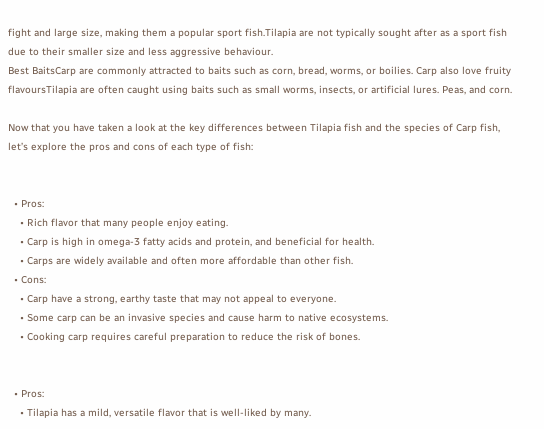fight and large size, making them a popular sport fish.Tilapia are not typically sought after as a sport fish due to their smaller size and less aggressive behaviour.
Best BaitsCarp are commonly attracted to baits such as corn, bread, worms, or boilies. Carp also love fruity flavoursTilapia are often caught using baits such as small worms, insects, or artificial lures. Peas, and corn.

Now that you have taken a look at the key differences between Tilapia fish and the species of Carp fish, let’s explore the pros and cons of each type of fish:


  • Pros:
    • Rich flavor that many people enjoy eating.
    • Carp is high in omega-3 fatty acids and protein, and beneficial for health.
    • Carps are widely available and often more affordable than other fish.
  • Cons:
    • Carp have a strong, earthy taste that may not appeal to everyone.
    • Some carp can be an invasive species and cause harm to native ecosystems.
    • Cooking carp requires careful preparation to reduce the risk of bones.


  • Pros:
    • Tilapia has a mild, versatile flavor that is well-liked by many.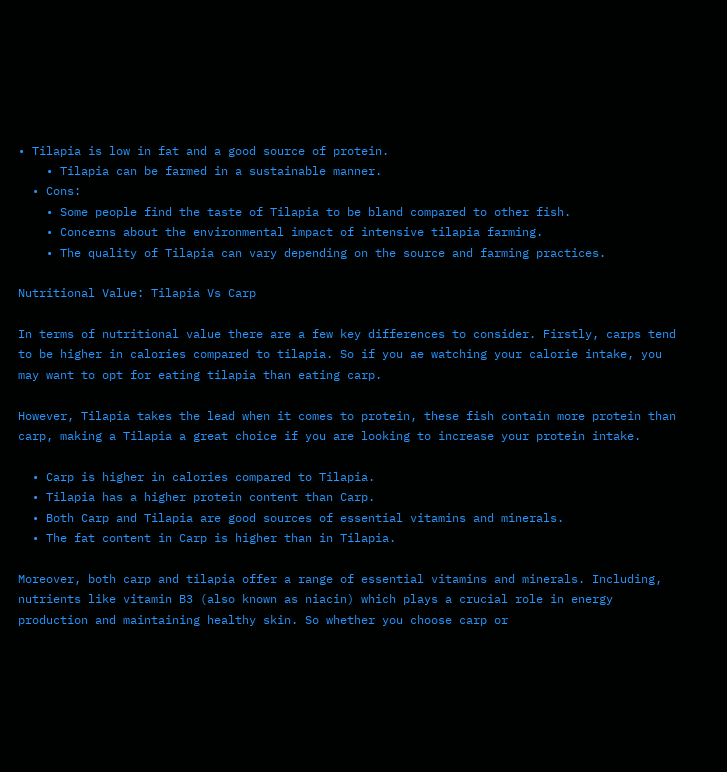• Tilapia is low in fat and a good source of protein.
    • Tilapia can be farmed in a sustainable manner.
  • Cons:
    • Some people find the taste of Tilapia to be bland compared to other fish.
    • Concerns about the environmental impact of intensive tilapia farming.
    • The quality of Tilapia can vary depending on the source and farming practices.

Nutritional Value: Tilapia Vs Carp

In terms of nutritional value there are a few key differences to consider. Firstly, carps tend to be higher in calories compared to tilapia. So if you ae watching your calorie intake, you may want to opt for eating tilapia than eating carp.

However, Tilapia takes the lead when it comes to protein, these fish contain more protein than carp, making a Tilapia a great choice if you are looking to increase your protein intake.

  • Carp is higher in calories compared to Tilapia.
  • Tilapia has a higher protein content than Carp.
  • Both Carp and Tilapia are good sources of essential vitamins and minerals.
  • The fat content in Carp is higher than in Tilapia.

Moreover, both carp and tilapia offer a range of essential vitamins and minerals. Including, nutrients like vitamin B3 (also known as niacin) which plays a crucial role in energy production and maintaining healthy skin. So whether you choose carp or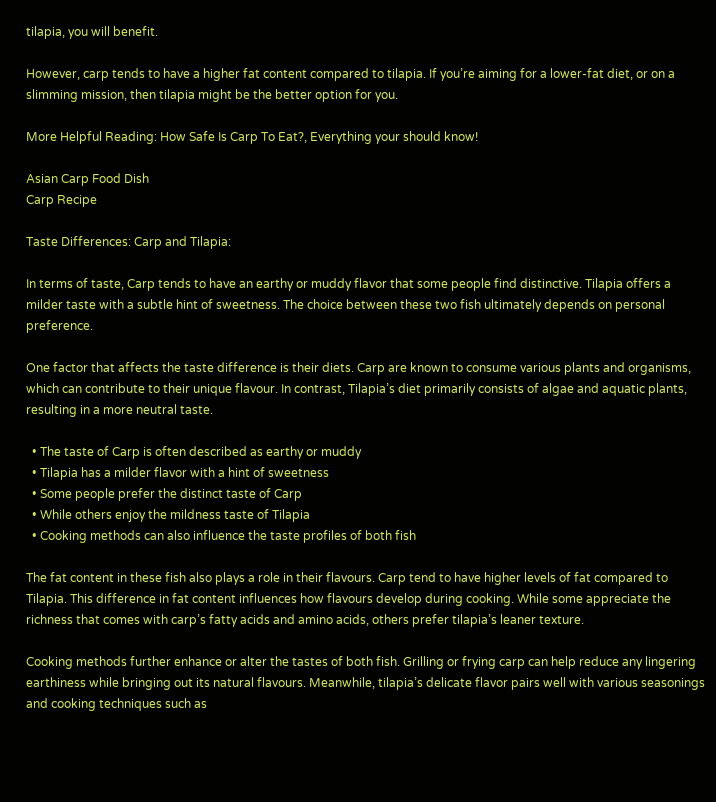tilapia, you will benefit.

However, carp tends to have a higher fat content compared to tilapia. If you’re aiming for a lower-fat diet, or on a slimming mission, then tilapia might be the better option for you.

More Helpful Reading: How Safe Is Carp To Eat?, Everything your should know!

Asian Carp Food Dish
Carp Recipe

Taste Differences: Carp and Tilapia:

In terms of taste, Carp tends to have an earthy or muddy flavor that some people find distinctive. Tilapia offers a milder taste with a subtle hint of sweetness. The choice between these two fish ultimately depends on personal preference.

One factor that affects the taste difference is their diets. Carp are known to consume various plants and organisms, which can contribute to their unique flavour. In contrast, Tilapia’s diet primarily consists of algae and aquatic plants, resulting in a more neutral taste.

  • The taste of Carp is often described as earthy or muddy
  • Tilapia has a milder flavor with a hint of sweetness
  • Some people prefer the distinct taste of Carp
  • While others enjoy the mildness taste of Tilapia
  • Cooking methods can also influence the taste profiles of both fish

The fat content in these fish also plays a role in their flavours. Carp tend to have higher levels of fat compared to Tilapia. This difference in fat content influences how flavours develop during cooking. While some appreciate the richness that comes with carp’s fatty acids and amino acids, others prefer tilapia’s leaner texture.

Cooking methods further enhance or alter the tastes of both fish. Grilling or frying carp can help reduce any lingering earthiness while bringing out its natural flavours. Meanwhile, tilapia’s delicate flavor pairs well with various seasonings and cooking techniques such as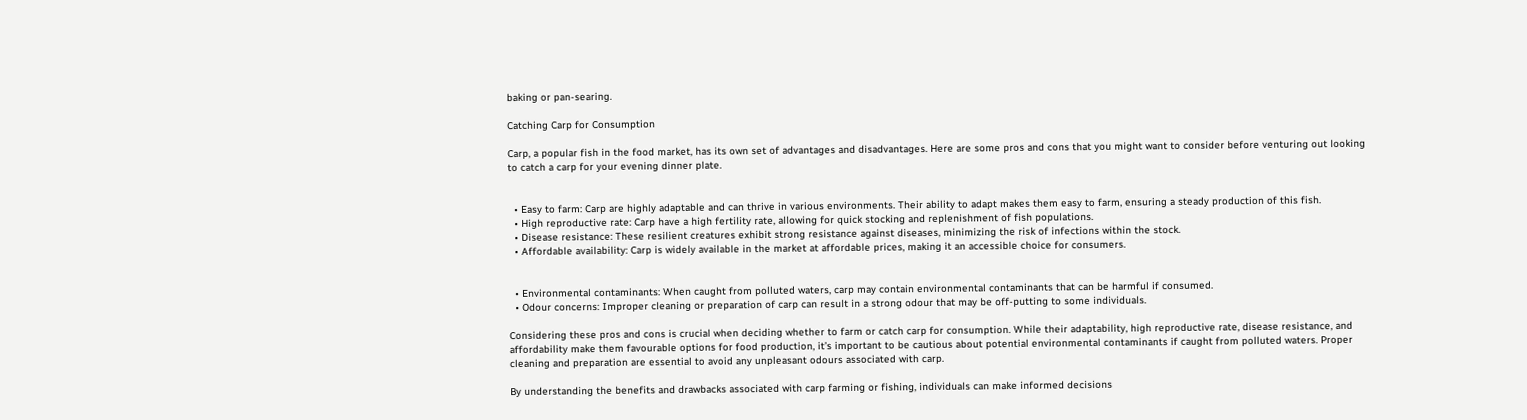baking or pan-searing.

Catching Carp for Consumption

Carp, a popular fish in the food market, has its own set of advantages and disadvantages. Here are some pros and cons that you might want to consider before venturing out looking to catch a carp for your evening dinner plate.


  • Easy to farm: Carp are highly adaptable and can thrive in various environments. Their ability to adapt makes them easy to farm, ensuring a steady production of this fish.
  • High reproductive rate: Carp have a high fertility rate, allowing for quick stocking and replenishment of fish populations.
  • Disease resistance: These resilient creatures exhibit strong resistance against diseases, minimizing the risk of infections within the stock.
  • Affordable availability: Carp is widely available in the market at affordable prices, making it an accessible choice for consumers.


  • Environmental contaminants: When caught from polluted waters, carp may contain environmental contaminants that can be harmful if consumed.
  • Odour concerns: Improper cleaning or preparation of carp can result in a strong odour that may be off-putting to some individuals.

Considering these pros and cons is crucial when deciding whether to farm or catch carp for consumption. While their adaptability, high reproductive rate, disease resistance, and affordability make them favourable options for food production, it’s important to be cautious about potential environmental contaminants if caught from polluted waters. Proper cleaning and preparation are essential to avoid any unpleasant odours associated with carp.

By understanding the benefits and drawbacks associated with carp farming or fishing, individuals can make informed decisions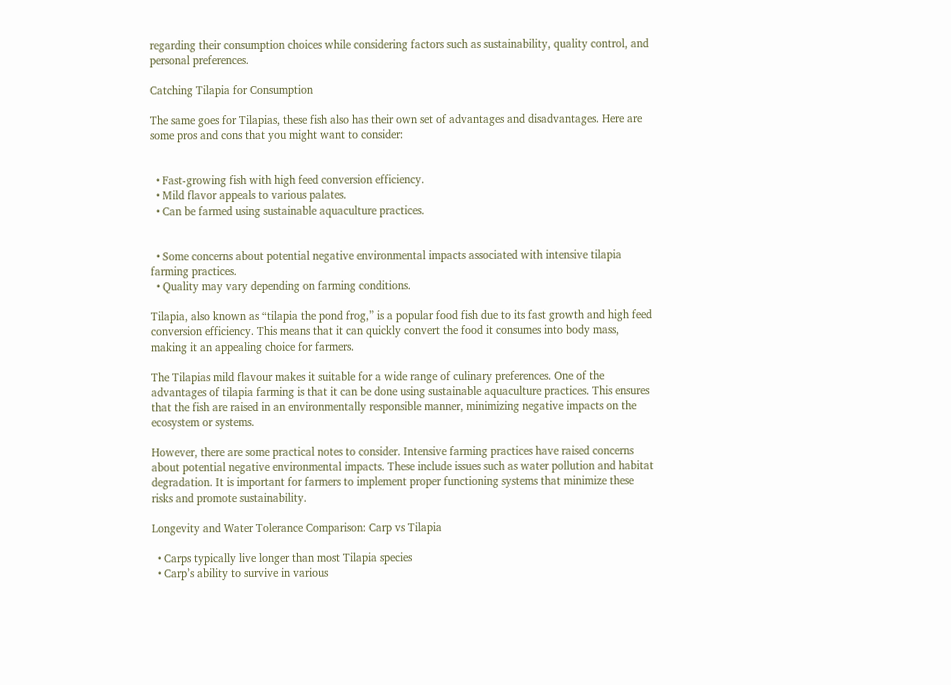regarding their consumption choices while considering factors such as sustainability, quality control, and personal preferences.

Catching Tilapia for Consumption

The same goes for Tilapias, these fish also has their own set of advantages and disadvantages. Here are some pros and cons that you might want to consider:


  • Fast-growing fish with high feed conversion efficiency.
  • Mild flavor appeals to various palates.
  • Can be farmed using sustainable aquaculture practices.


  • Some concerns about potential negative environmental impacts associated with intensive tilapia farming practices.
  • Quality may vary depending on farming conditions.

Tilapia, also known as “tilapia the pond frog,” is a popular food fish due to its fast growth and high feed conversion efficiency. This means that it can quickly convert the food it consumes into body mass, making it an appealing choice for farmers.

The Tilapias mild flavour makes it suitable for a wide range of culinary preferences. One of the advantages of tilapia farming is that it can be done using sustainable aquaculture practices. This ensures that the fish are raised in an environmentally responsible manner, minimizing negative impacts on the ecosystem or systems.

However, there are some practical notes to consider. Intensive farming practices have raised concerns about potential negative environmental impacts. These include issues such as water pollution and habitat degradation. It is important for farmers to implement proper functioning systems that minimize these risks and promote sustainability.

Longevity and Water Tolerance Comparison: Carp vs Tilapia

  • Carps typically live longer than most Tilapia species
  • Carp’s ability to survive in various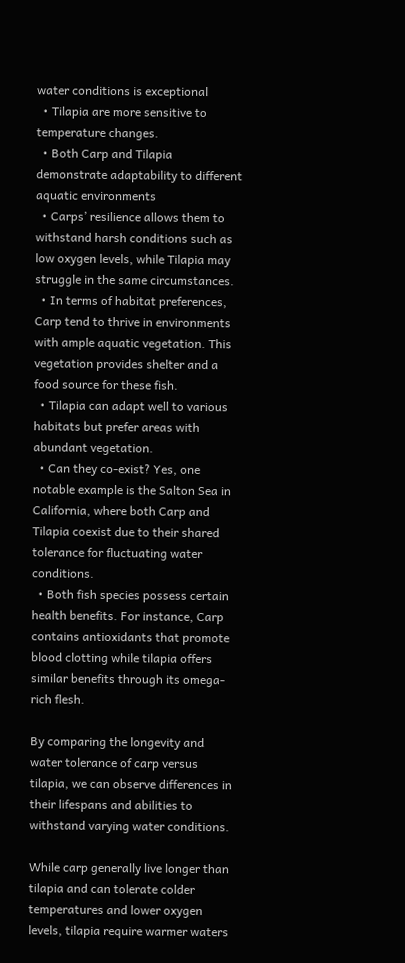water conditions is exceptional
  • Tilapia are more sensitive to temperature changes.
  • Both Carp and Tilapia demonstrate adaptability to different aquatic environments
  • Carps’ resilience allows them to withstand harsh conditions such as low oxygen levels, while Tilapia may struggle in the same circumstances.
  • In terms of habitat preferences, Carp tend to thrive in environments with ample aquatic vegetation. This vegetation provides shelter and a food source for these fish.
  • Tilapia can adapt well to various habitats but prefer areas with abundant vegetation.
  • Can they co-exist? Yes, one notable example is the Salton Sea in California, where both Carp and Tilapia coexist due to their shared tolerance for fluctuating water conditions.
  • Both fish species possess certain health benefits. For instance, Carp contains antioxidants that promote blood clotting while tilapia offers similar benefits through its omega-rich flesh.

By comparing the longevity and water tolerance of carp versus tilapia, we can observe differences in their lifespans and abilities to withstand varying water conditions.

While carp generally live longer than tilapia and can tolerate colder temperatures and lower oxygen levels, tilapia require warmer waters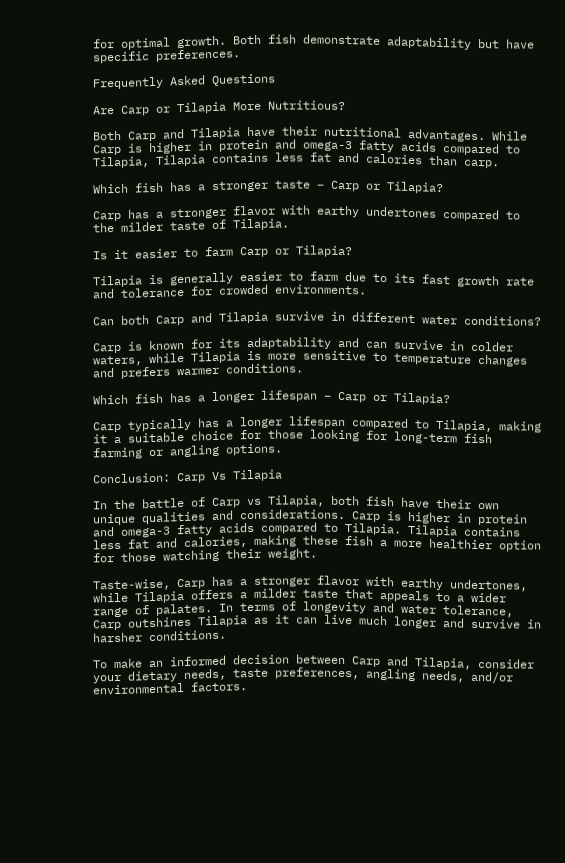for optimal growth. Both fish demonstrate adaptability but have specific preferences.

Frequently Asked Questions

Are Carp or Tilapia More Nutritious?

Both Carp and Tilapia have their nutritional advantages. While Carp is higher in protein and omega-3 fatty acids compared to Tilapia, Tilapia contains less fat and calories than carp.

Which fish has a stronger taste – Carp or Tilapia?

Carp has a stronger flavor with earthy undertones compared to the milder taste of Tilapia.

Is it easier to farm Carp or Tilapia?

Tilapia is generally easier to farm due to its fast growth rate and tolerance for crowded environments.

Can both Carp and Tilapia survive in different water conditions?

Carp is known for its adaptability and can survive in colder waters, while Tilapia is more sensitive to temperature changes and prefers warmer conditions.

Which fish has a longer lifespan – Carp or Tilapia?

Carp typically has a longer lifespan compared to Tilapia, making it a suitable choice for those looking for long-term fish farming or angling options.

Conclusion: Carp Vs Tilapia

In the battle of Carp vs Tilapia, both fish have their own unique qualities and considerations. Carp is higher in protein and omega-3 fatty acids compared to Tilapia. Tilapia contains less fat and calories, making these fish a more healthier option for those watching their weight.

Taste-wise, Carp has a stronger flavor with earthy undertones, while Tilapia offers a milder taste that appeals to a wider range of palates. In terms of longevity and water tolerance, Carp outshines Tilapia as it can live much longer and survive in harsher conditions.

To make an informed decision between Carp and Tilapia, consider your dietary needs, taste preferences, angling needs, and/or environmental factors.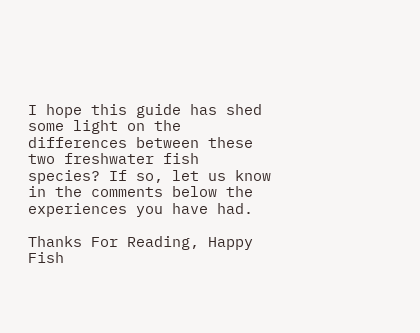I hope this guide has shed some light on the differences between these two freshwater fish species? If so, let us know in the comments below the experiences you have had.

Thanks For Reading, Happy Fish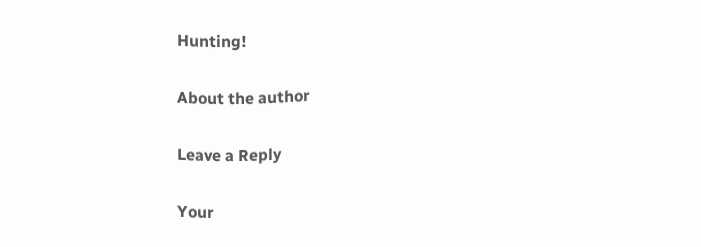Hunting!

About the author

Leave a Reply

Your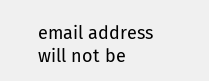email address will not be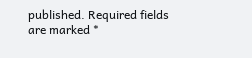published. Required fields are marked *